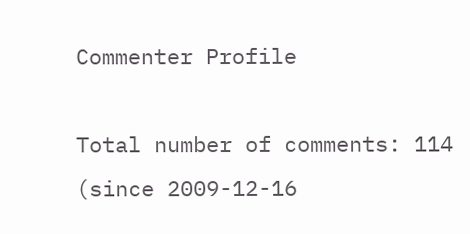Commenter Profile

Total number of comments: 114 (since 2009-12-16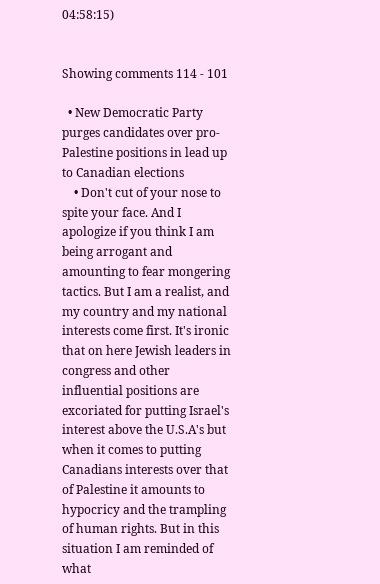04:58:15)


Showing comments 114 - 101

  • New Democratic Party purges candidates over pro-Palestine positions in lead up to Canadian elections
    • Don't cut of your nose to spite your face. And I apologize if you think I am being arrogant and amounting to fear mongering tactics. But I am a realist, and my country and my national interests come first. It's ironic that on here Jewish leaders in congress and other influential positions are excoriated for putting Israel's interest above the U.S.A's but when it comes to putting Canadians interests over that of Palestine it amounts to hypocricy and the trampling of human rights. But in this situation I am reminded of what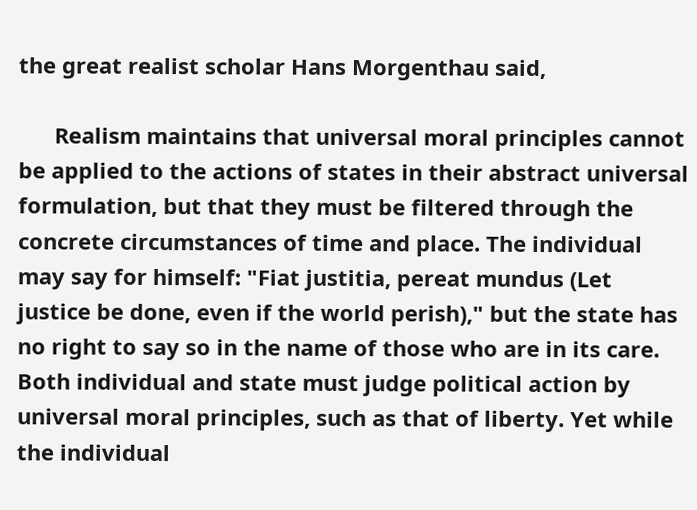the great realist scholar Hans Morgenthau said,

      Realism maintains that universal moral principles cannot be applied to the actions of states in their abstract universal formulation, but that they must be filtered through the concrete circumstances of time and place. The individual may say for himself: "Fiat justitia, pereat mundus (Let justice be done, even if the world perish)," but the state has no right to say so in the name of those who are in its care. Both individual and state must judge political action by universal moral principles, such as that of liberty. Yet while the individual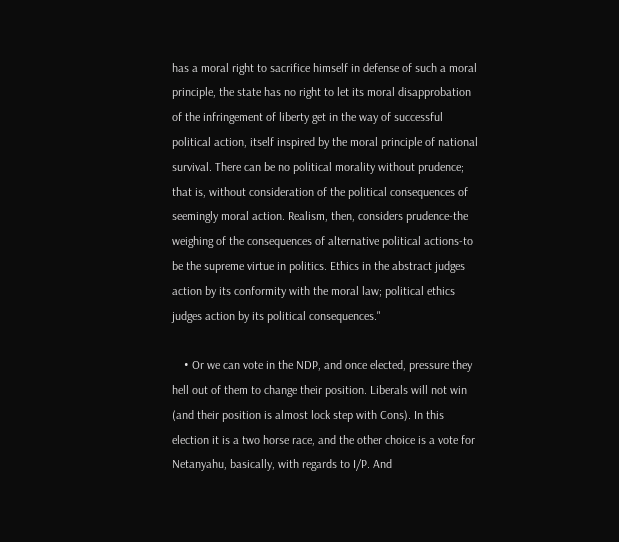has a moral right to sacrifice himself in defense of such a moral principle, the state has no right to let its moral disapprobation of the infringement of liberty get in the way of successful political action, itself inspired by the moral principle of national survival. There can be no political morality without prudence; that is, without consideration of the political consequences of seemingly moral action. Realism, then, considers prudence-the weighing of the consequences of alternative political actions-to be the supreme virtue in politics. Ethics in the abstract judges action by its conformity with the moral law; political ethics judges action by its political consequences."

    • Or we can vote in the NDP, and once elected, pressure they hell out of them to change their position. Liberals will not win (and their position is almost lock step with Cons). In this election it is a two horse race, and the other choice is a vote for Netanyahu, basically, with regards to I/P. And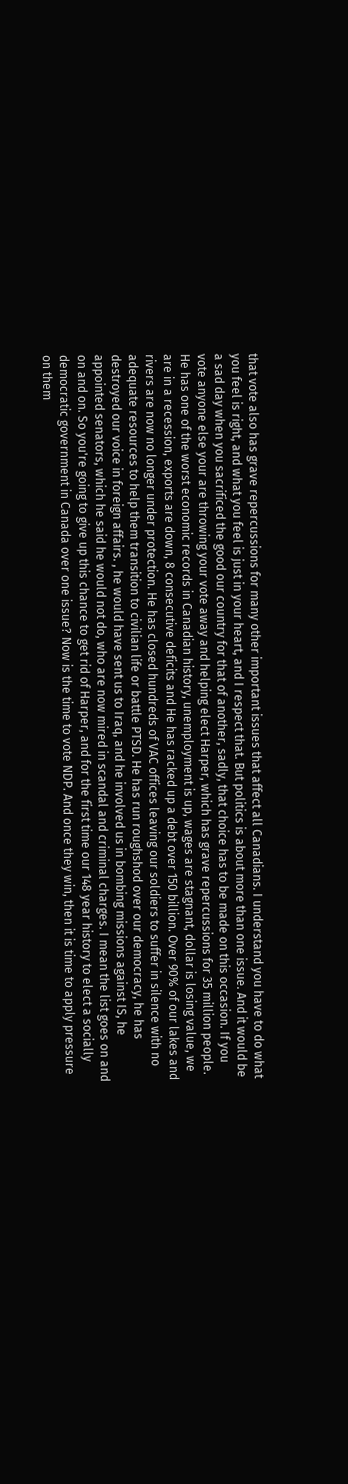that vote also has grave repercussions for many other important issues that affect all Canadians. I understand you have to do what you feel is right, and what you feel is just in your heart, and I respect that. But politics is about more than one issue. And it would be a sad day when you sacrificed the good our country for that of another, sadly, that choice has to be made on this occasion. If you vote anyone else your are throwing your vote away and helping elect Harper, which has grave repercussions for 35 million people. He has one of the worst economic records in Canadian history, unemployment is up, wages are stagnant, dollar is losing value, we are in a recession, exports are down, 8 consecutive deficits and He has racked up a debt over 150 billion. Over 90% of our lakes and rivers are now no longer under protection. He has closed hundreds of VAC offices leaving our soldiers to suffer in silence with no adequate resources to help them transition to civilian life or battle PTSD. He has run roughshod over our democracy, he has destroyed our voice in foreign affairs. , he would have sent us to Iraq, and he involved us in bombing missions against IS, he appointed senators, which he said he would not do, who are now mired in scandal and criminal charges. I mean the list goes on and on and on. So you're going to give up this chance to get rid of Harper, and for the first time our 148 year history to elect a socially democratic government in Canada over one issue? Now is the time to vote NDP. And once they win, then it is time to apply pressure on them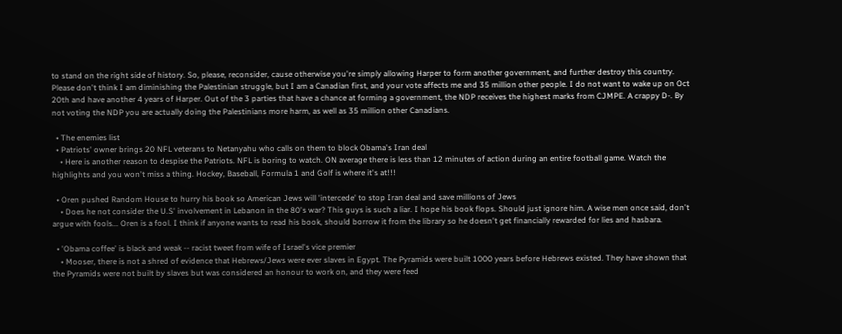to stand on the right side of history. So, please, reconsider, cause otherwise you're simply allowing Harper to form another government, and further destroy this country. Please don't think I am diminishing the Palestinian struggle, but I am a Canadian first, and your vote affects me and 35 million other people. I do not want to wake up on Oct 20th and have another 4 years of Harper. Out of the 3 parties that have a chance at forming a government, the NDP receives the highest marks from CJMPE. A crappy D-. By not voting the NDP you are actually doing the Palestinians more harm, as well as 35 million other Canadians.

  • The enemies list
  • Patriots' owner brings 20 NFL veterans to Netanyahu who calls on them to block Obama's Iran deal
    • Here is another reason to despise the Patriots. NFL is boring to watch. ON average there is less than 12 minutes of action during an entire football game. Watch the highlights and you won't miss a thing. Hockey, Baseball, Formula 1 and Golf is where it's at!!!

  • Oren pushed Random House to hurry his book so American Jews will 'intercede' to stop Iran deal and save millions of Jews
    • Does he not consider the U.S' involvement in Lebanon in the 80's war? This guys is such a liar. I hope his book flops. Should just ignore him. A wise men once said, don't argue with fools... Oren is a fool. I think if anyone wants to read his book, should borrow it from the library so he doesn't get financially rewarded for lies and hasbara.

  • 'Obama coffee' is black and weak -- racist tweet from wife of Israel's vice premier
    • Mooser, there is not a shred of evidence that Hebrews/Jews were ever slaves in Egypt. The Pyramids were built 1000 years before Hebrews existed. They have shown that the Pyramids were not built by slaves but was considered an honour to work on, and they were feed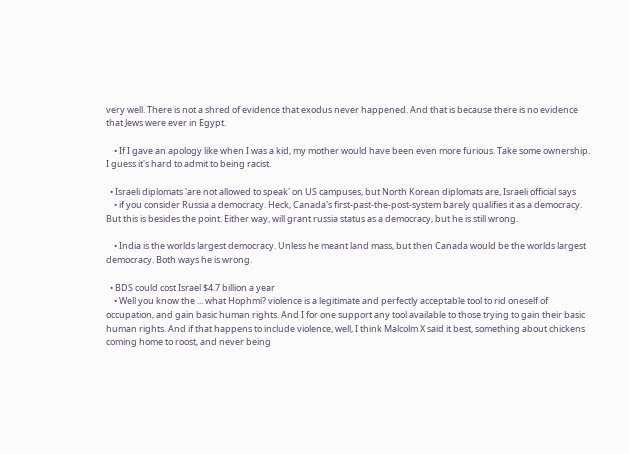very well. There is not a shred of evidence that exodus never happened. And that is because there is no evidence that Jews were ever in Egypt.

    • If I gave an apology like when I was a kid, my mother would have been even more furious. Take some ownership. I guess it's hard to admit to being racist.

  • Israeli diplomats 'are not allowed to speak' on US campuses, but North Korean diplomats are, Israeli official says
    • if you consider Russia a democracy. Heck, Canada's first-past-the-post-system barely qualifies it as a democracy. But this is besides the point. Either way, will grant russia status as a democracy, but he is still wrong.

    • India is the worlds largest democracy. Unless he meant land mass, but then Canada would be the worlds largest democracy. Both ways he is wrong.

  • BDS could cost Israel $4.7 billion a year
    • Well you know the ... what Hophmi? violence is a legitimate and perfectly acceptable tool to rid oneself of occupation, and gain basic human rights. And I for one support any tool available to those trying to gain their basic human rights. And if that happens to include violence, well, I think Malcolm X said it best, something about chickens coming home to roost, and never being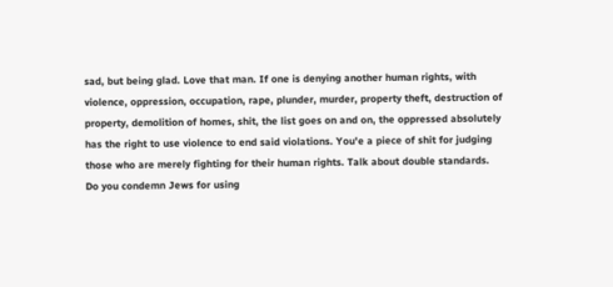sad, but being glad. Love that man. If one is denying another human rights, with violence, oppression, occupation, rape, plunder, murder, property theft, destruction of property, demolition of homes, shit, the list goes on and on, the oppressed absolutely has the right to use violence to end said violations. You'e a piece of shit for judging those who are merely fighting for their human rights. Talk about double standards. Do you condemn Jews for using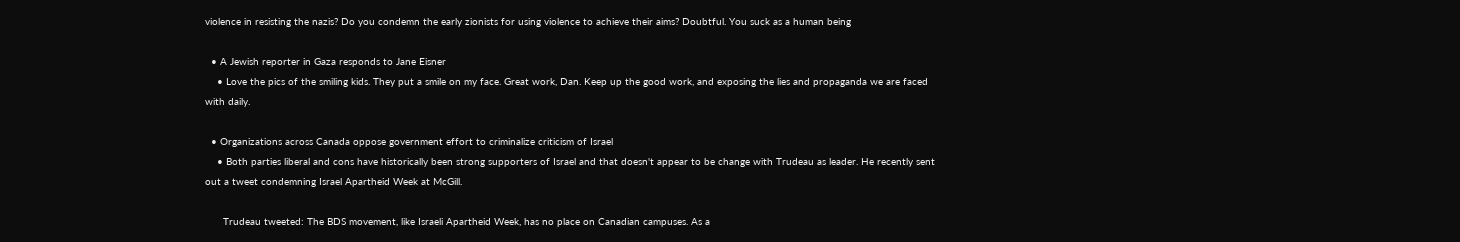violence in resisting the nazis? Do you condemn the early zionists for using violence to achieve their aims? Doubtful. You suck as a human being

  • A Jewish reporter in Gaza responds to Jane Eisner
    • Love the pics of the smiling kids. They put a smile on my face. Great work, Dan. Keep up the good work, and exposing the lies and propaganda we are faced with daily.

  • Organizations across Canada oppose government effort to criminalize criticism of Israel
    • Both parties liberal and cons have historically been strong supporters of Israel and that doesn't appear to be change with Trudeau as leader. He recently sent out a tweet condemning Israel Apartheid Week at McGill.

      Trudeau tweeted: The BDS movement, like Israeli Apartheid Week, has no place on Canadian campuses. As a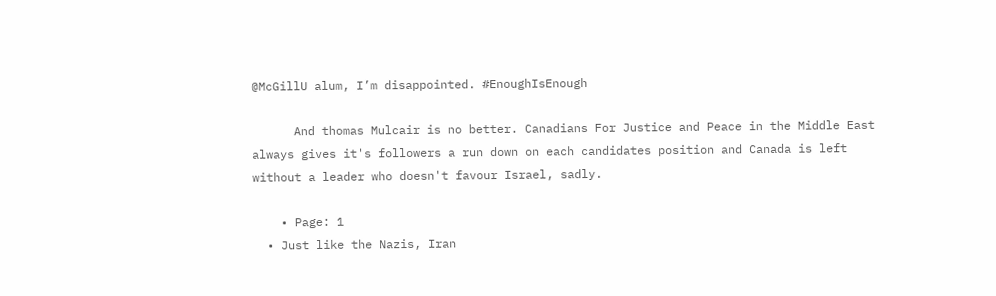@McGillU alum, I’m disappointed. #EnoughIsEnough

      And thomas Mulcair is no better. Canadians For Justice and Peace in the Middle East always gives it's followers a run down on each candidates position and Canada is left without a leader who doesn't favour Israel, sadly.

    • Page: 1
  • Just like the Nazis, Iran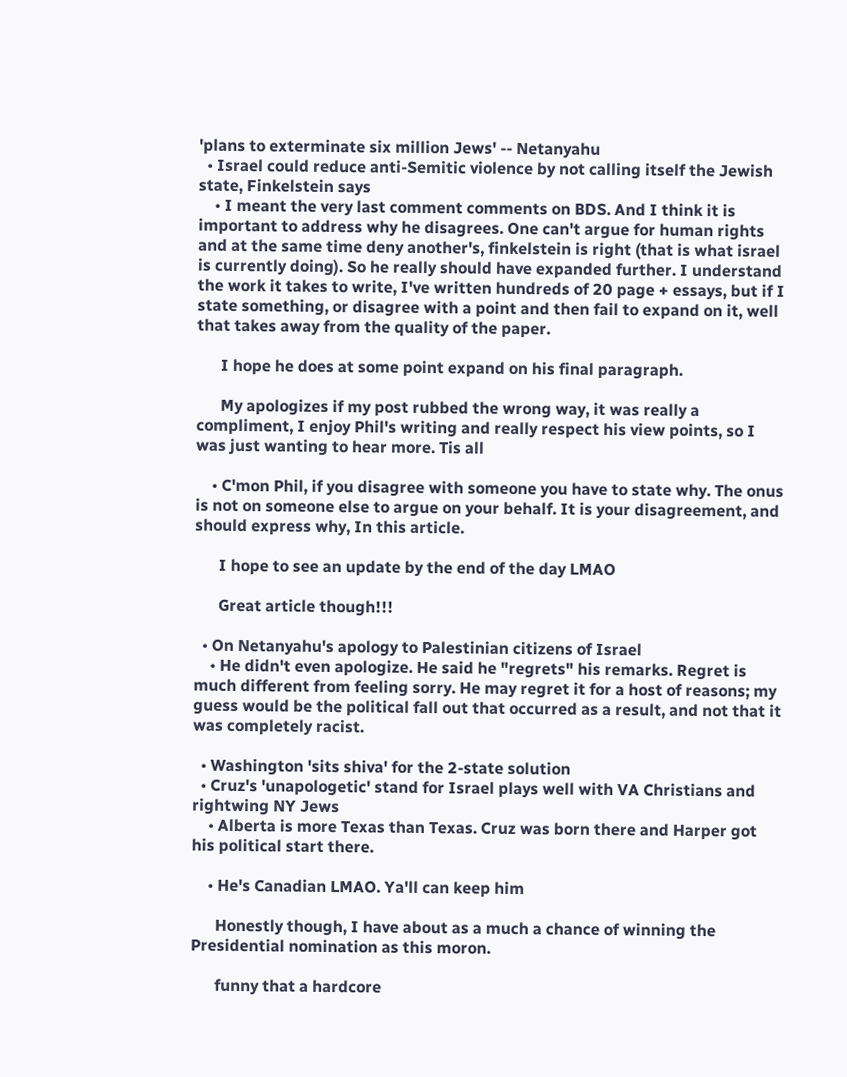'plans to exterminate six million Jews' -- Netanyahu
  • Israel could reduce anti-Semitic violence by not calling itself the Jewish state, Finkelstein says
    • I meant the very last comment comments on BDS. And I think it is important to address why he disagrees. One can't argue for human rights and at the same time deny another's, finkelstein is right (that is what israel is currently doing). So he really should have expanded further. I understand the work it takes to write, I've written hundreds of 20 page + essays, but if I state something, or disagree with a point and then fail to expand on it, well that takes away from the quality of the paper.

      I hope he does at some point expand on his final paragraph.

      My apologizes if my post rubbed the wrong way, it was really a compliment, I enjoy Phil's writing and really respect his view points, so I was just wanting to hear more. Tis all

    • C'mon Phil, if you disagree with someone you have to state why. The onus is not on someone else to argue on your behalf. It is your disagreement, and should express why, In this article.

      I hope to see an update by the end of the day LMAO

      Great article though!!!

  • On Netanyahu's apology to Palestinian citizens of Israel
    • He didn't even apologize. He said he "regrets" his remarks. Regret is much different from feeling sorry. He may regret it for a host of reasons; my guess would be the political fall out that occurred as a result, and not that it was completely racist.

  • Washington 'sits shiva' for the 2-state solution
  • Cruz's 'unapologetic' stand for Israel plays well with VA Christians and rightwing NY Jews
    • Alberta is more Texas than Texas. Cruz was born there and Harper got his political start there.

    • He's Canadian LMAO. Ya'll can keep him

      Honestly though, I have about as a much a chance of winning the Presidential nomination as this moron.

      funny that a hardcore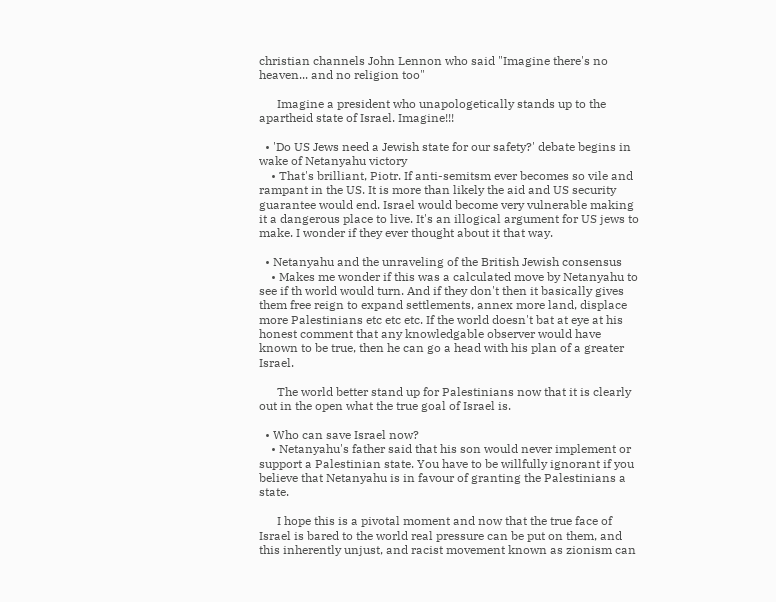christian channels John Lennon who said "Imagine there's no heaven... and no religion too"

      Imagine a president who unapologetically stands up to the apartheid state of Israel. Imagine!!!

  • 'Do US Jews need a Jewish state for our safety?' debate begins in wake of Netanyahu victory
    • That's brilliant, Piotr. If anti-semitsm ever becomes so vile and rampant in the US. It is more than likely the aid and US security guarantee would end. Israel would become very vulnerable making it a dangerous place to live. It's an illogical argument for US jews to make. I wonder if they ever thought about it that way.

  • Netanyahu and the unraveling of the British Jewish consensus
    • Makes me wonder if this was a calculated move by Netanyahu to see if th world would turn. And if they don't then it basically gives them free reign to expand settlements, annex more land, displace more Palestinians etc etc etc. If the world doesn't bat at eye at his honest comment that any knowledgable observer would have known to be true, then he can go a head with his plan of a greater Israel.

      The world better stand up for Palestinians now that it is clearly out in the open what the true goal of Israel is.

  • Who can save Israel now?
    • Netanyahu's father said that his son would never implement or support a Palestinian state. You have to be willfully ignorant if you believe that Netanyahu is in favour of granting the Palestinians a state.

      I hope this is a pivotal moment and now that the true face of Israel is bared to the world real pressure can be put on them, and this inherently unjust, and racist movement known as zionism can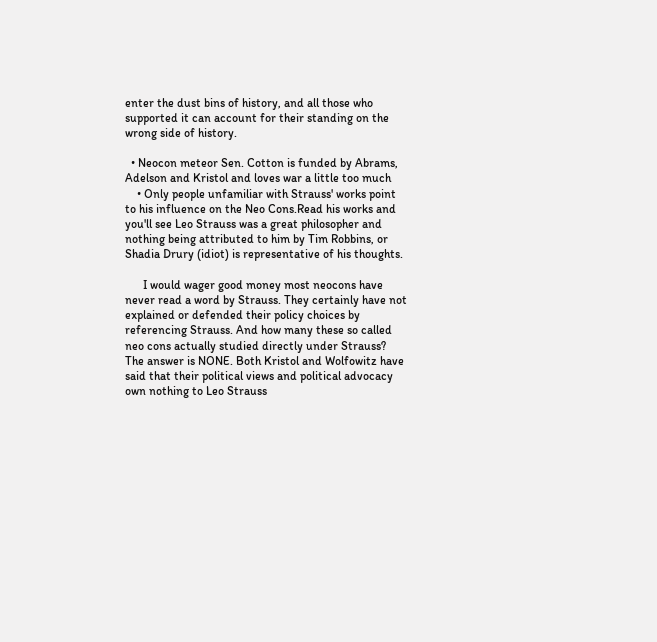enter the dust bins of history, and all those who supported it can account for their standing on the wrong side of history.

  • Neocon meteor Sen. Cotton is funded by Abrams, Adelson and Kristol and loves war a little too much
    • Only people unfamiliar with Strauss' works point to his influence on the Neo Cons.Read his works and you'll see Leo Strauss was a great philosopher and nothing being attributed to him by Tim Robbins, or Shadia Drury (idiot) is representative of his thoughts.

      I would wager good money most neocons have never read a word by Strauss. They certainly have not explained or defended their policy choices by referencing Strauss. And how many these so called neo cons actually studied directly under Strauss? The answer is NONE. Both Kristol and Wolfowitz have said that their political views and political advocacy own nothing to Leo Strauss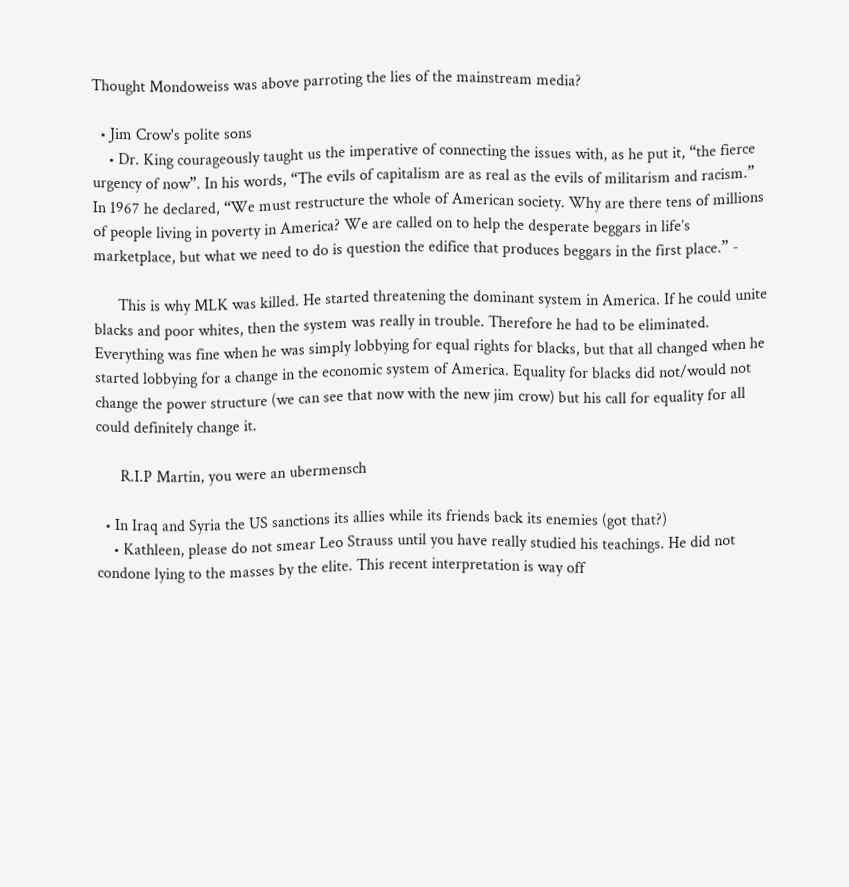Thought Mondoweiss was above parroting the lies of the mainstream media?

  • Jim Crow's polite sons
    • Dr. King courageously taught us the imperative of connecting the issues with, as he put it, “the fierce urgency of now”. In his words, “The evils of capitalism are as real as the evils of militarism and racism.” In 1967 he declared, “We must restructure the whole of American society. Why are there tens of millions of people living in poverty in America? We are called on to help the desperate beggars in life’s marketplace, but what we need to do is question the edifice that produces beggars in the first place.” -

      This is why MLK was killed. He started threatening the dominant system in America. If he could unite blacks and poor whites, then the system was really in trouble. Therefore he had to be eliminated. Everything was fine when he was simply lobbying for equal rights for blacks, but that all changed when he started lobbying for a change in the economic system of America. Equality for blacks did not/would not change the power structure (we can see that now with the new jim crow) but his call for equality for all could definitely change it.

      R.I.P Martin, you were an ubermensch

  • In Iraq and Syria the US sanctions its allies while its friends back its enemies (got that?)
    • Kathleen, please do not smear Leo Strauss until you have really studied his teachings. He did not condone lying to the masses by the elite. This recent interpretation is way off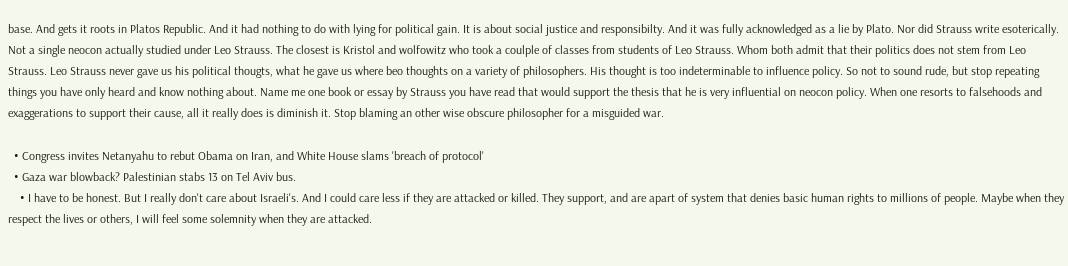base. And gets it roots in Platos Republic. And it had nothing to do with lying for political gain. It is about social justice and responsibilty. And it was fully acknowledged as a lie by Plato. Nor did Strauss write esoterically. Not a single neocon actually studied under Leo Strauss. The closest is Kristol and wolfowitz who took a coulple of classes from students of Leo Strauss. Whom both admit that their politics does not stem from Leo Strauss. Leo Strauss never gave us his political thougts, what he gave us where beo thoughts on a variety of philosophers. His thought is too indeterminable to influence policy. So not to sound rude, but stop repeating things you have only heard and know nothing about. Name me one book or essay by Strauss you have read that would support the thesis that he is very influential on neocon policy. When one resorts to falsehoods and exaggerations to support their cause, all it really does is diminish it. Stop blaming an other wise obscure philosopher for a misguided war.

  • Congress invites Netanyahu to rebut Obama on Iran, and White House slams 'breach of protocol'
  • Gaza war blowback? Palestinian stabs 13 on Tel Aviv bus.
    • I have to be honest. But I really don't care about Israeli's. And I could care less if they are attacked or killed. They support, and are apart of system that denies basic human rights to millions of people. Maybe when they respect the lives or others, I will feel some solemnity when they are attacked.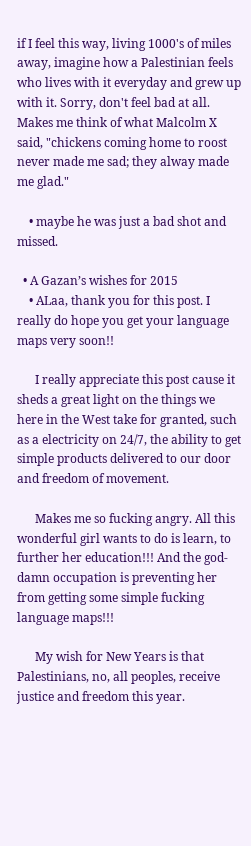if I feel this way, living 1000's of miles away, imagine how a Palestinian feels who lives with it everyday and grew up with it. Sorry, don't feel bad at all. Makes me think of what Malcolm X said, "chickens coming home to roost never made me sad; they alway made me glad."

    • maybe he was just a bad shot and missed.

  • A Gazan’s wishes for 2015
    • ALaa, thank you for this post. I really do hope you get your language maps very soon!!

      I really appreciate this post cause it sheds a great light on the things we here in the West take for granted, such as a electricity on 24/7, the ability to get simple products delivered to our door and freedom of movement.

      Makes me so fucking angry. All this wonderful girl wants to do is learn, to further her education!!! And the god-damn occupation is preventing her from getting some simple fucking language maps!!!

      My wish for New Years is that Palestinians, no, all peoples, receive justice and freedom this year.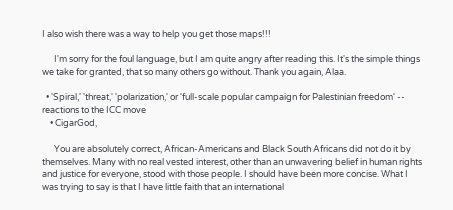I also wish there was a way to help you get those maps!!!

      I'm sorry for the foul language, but I am quite angry after reading this. It's the simple things we take for granted, that so many others go without. Thank you again, Alaa.

  • 'Spiral,' 'threat,' 'polarization,' or 'full-scale popular campaign for Palestinian freedom' -- reactions to the ICC move
    • CigarGod,

      You are absolutely correct, African-Americans and Black South Africans did not do it by themselves. Many with no real vested interest, other than an unwavering belief in human rights and justice for everyone, stood with those people. I should have been more concise. What I was trying to say is that I have little faith that an international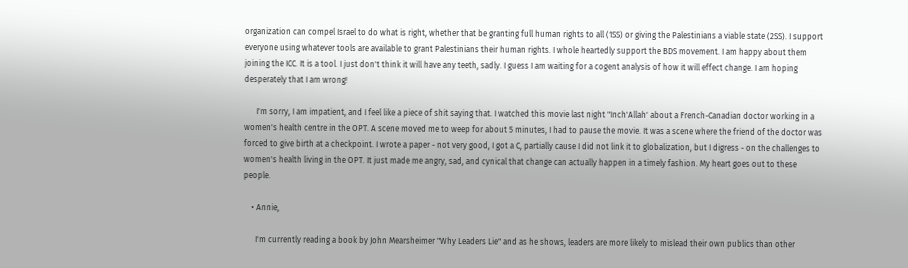organization can compel Israel to do what is right, whether that be granting full human rights to all (1SS) or giving the Palestinians a viable state (2SS). I support everyone using whatever tools are available to grant Palestinians their human rights. I whole heartedly support the BDS movement. I am happy about them joining the ICC. It is a tool. I just don't think it will have any teeth, sadly. I guess I am waiting for a cogent analysis of how it will effect change. I am hoping desperately that I am wrong!

      I'm sorry, I am impatient, and I feel like a piece of shit saying that. I watched this movie last night "Inch'Allah' about a French-Canadian doctor working in a women's health centre in the OPT. A scene moved me to weep for about 5 minutes, I had to pause the movie. It was a scene where the friend of the doctor was forced to give birth at a checkpoint. I wrote a paper - not very good, I got a C, partially cause I did not link it to globalization, but I digress - on the challenges to women's health living in the OPT. It just made me angry, sad, and cynical that change can actually happen in a timely fashion. My heart goes out to these people.

    • Annie,

      I'm currently reading a book by John Mearsheimer "Why Leaders Lie" and as he shows, leaders are more likely to mislead their own publics than other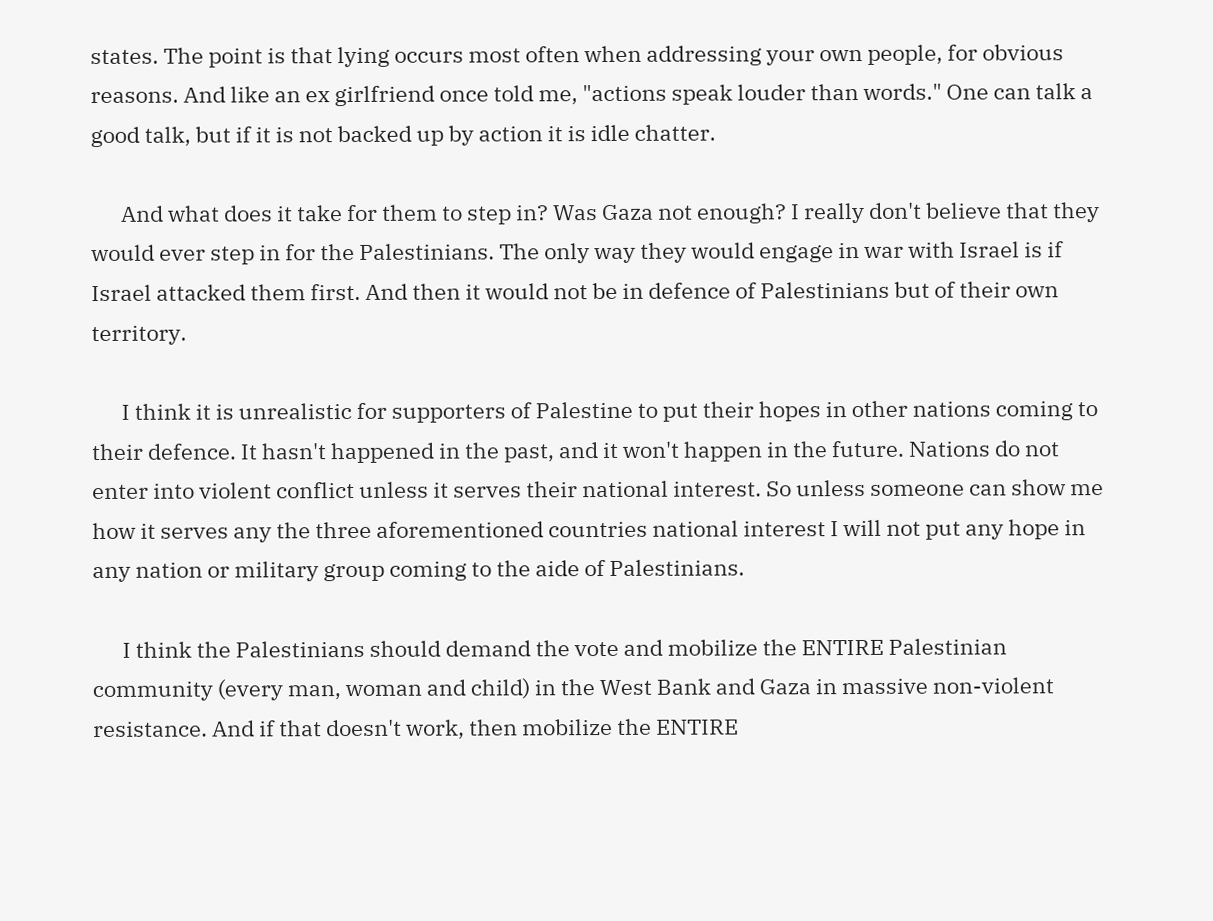states. The point is that lying occurs most often when addressing your own people, for obvious reasons. And like an ex girlfriend once told me, "actions speak louder than words." One can talk a good talk, but if it is not backed up by action it is idle chatter.

      And what does it take for them to step in? Was Gaza not enough? I really don't believe that they would ever step in for the Palestinians. The only way they would engage in war with Israel is if Israel attacked them first. And then it would not be in defence of Palestinians but of their own territory.

      I think it is unrealistic for supporters of Palestine to put their hopes in other nations coming to their defence. It hasn't happened in the past, and it won't happen in the future. Nations do not enter into violent conflict unless it serves their national interest. So unless someone can show me how it serves any the three aforementioned countries national interest I will not put any hope in any nation or military group coming to the aide of Palestinians.

      I think the Palestinians should demand the vote and mobilize the ENTIRE Palestinian community (every man, woman and child) in the West Bank and Gaza in massive non-violent resistance. And if that doesn't work, then mobilize the ENTIRE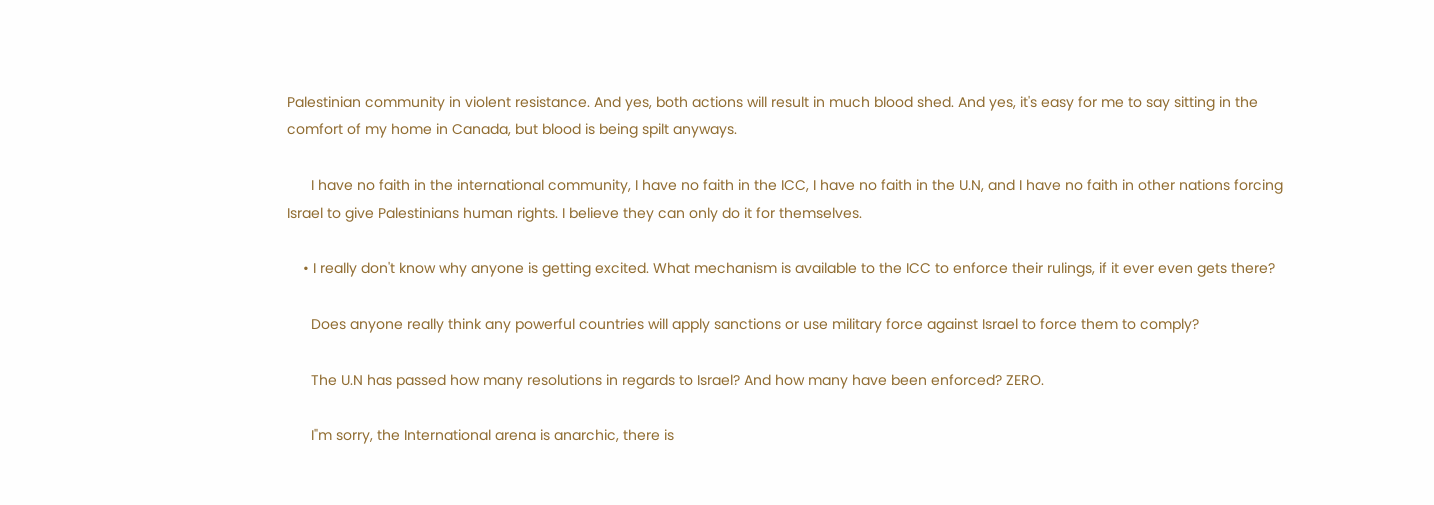Palestinian community in violent resistance. And yes, both actions will result in much blood shed. And yes, it's easy for me to say sitting in the comfort of my home in Canada, but blood is being spilt anyways.

      I have no faith in the international community, I have no faith in the ICC, I have no faith in the U.N, and I have no faith in other nations forcing Israel to give Palestinians human rights. I believe they can only do it for themselves.

    • I really don't know why anyone is getting excited. What mechanism is available to the ICC to enforce their rulings, if it ever even gets there?

      Does anyone really think any powerful countries will apply sanctions or use military force against Israel to force them to comply?

      The U.N has passed how many resolutions in regards to Israel? And how many have been enforced? ZERO.

      I"m sorry, the International arena is anarchic, there is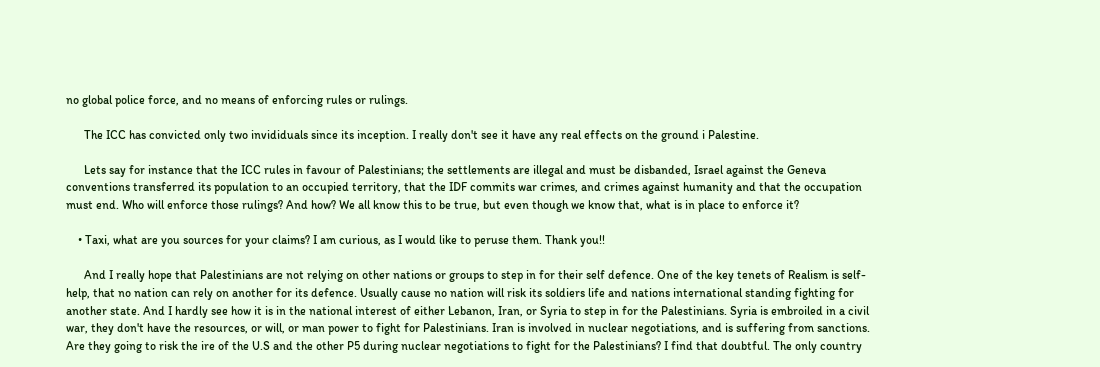no global police force, and no means of enforcing rules or rulings.

      The ICC has convicted only two invididuals since its inception. I really don't see it have any real effects on the ground i Palestine.

      Lets say for instance that the ICC rules in favour of Palestinians; the settlements are illegal and must be disbanded, Israel against the Geneva conventions transferred its population to an occupied territory, that the IDF commits war crimes, and crimes against humanity and that the occupation must end. Who will enforce those rulings? And how? We all know this to be true, but even though we know that, what is in place to enforce it?

    • Taxi, what are you sources for your claims? I am curious, as I would like to peruse them. Thank you!!

      And I really hope that Palestinians are not relying on other nations or groups to step in for their self defence. One of the key tenets of Realism is self-help, that no nation can rely on another for its defence. Usually cause no nation will risk its soldiers life and nations international standing fighting for another state. And I hardly see how it is in the national interest of either Lebanon, Iran, or Syria to step in for the Palestinians. Syria is embroiled in a civil war, they don't have the resources, or will, or man power to fight for Palestinians. Iran is involved in nuclear negotiations, and is suffering from sanctions. Are they going to risk the ire of the U.S and the other P5 during nuclear negotiations to fight for the Palestinians? I find that doubtful. The only country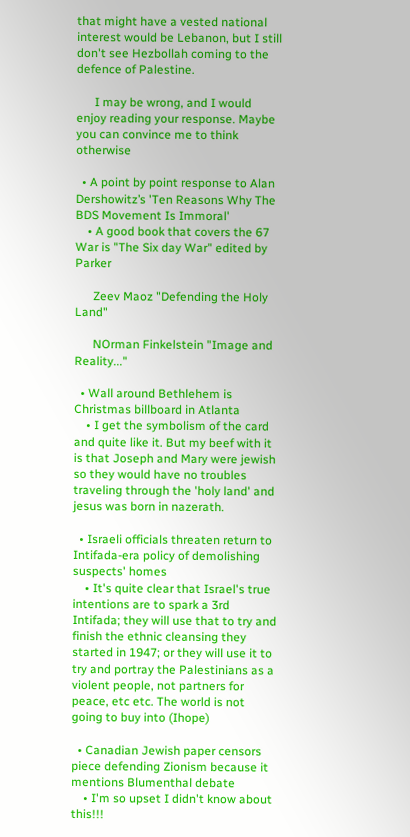that might have a vested national interest would be Lebanon, but I still don't see Hezbollah coming to the defence of Palestine.

      I may be wrong, and I would enjoy reading your response. Maybe you can convince me to think otherwise

  • A point by point response to Alan Dershowitz’s 'Ten Reasons Why The BDS Movement Is Immoral'
    • A good book that covers the 67 War is "The Six day War" edited by Parker

      Zeev Maoz "Defending the Holy Land"

      NOrman Finkelstein "Image and Reality..."

  • Wall around Bethlehem is Christmas billboard in Atlanta
    • I get the symbolism of the card and quite like it. But my beef with it is that Joseph and Mary were jewish so they would have no troubles traveling through the 'holy land' and jesus was born in nazerath.

  • Israeli officials threaten return to Intifada-era policy of demolishing suspects' homes
    • It's quite clear that Israel's true intentions are to spark a 3rd Intifada; they will use that to try and finish the ethnic cleansing they started in 1947; or they will use it to try and portray the Palestinians as a violent people, not partners for peace, etc etc. The world is not going to buy into (Ihope)

  • Canadian Jewish paper censors piece defending Zionism because it mentions Blumenthal debate
    • I'm so upset I didn't know about this!!!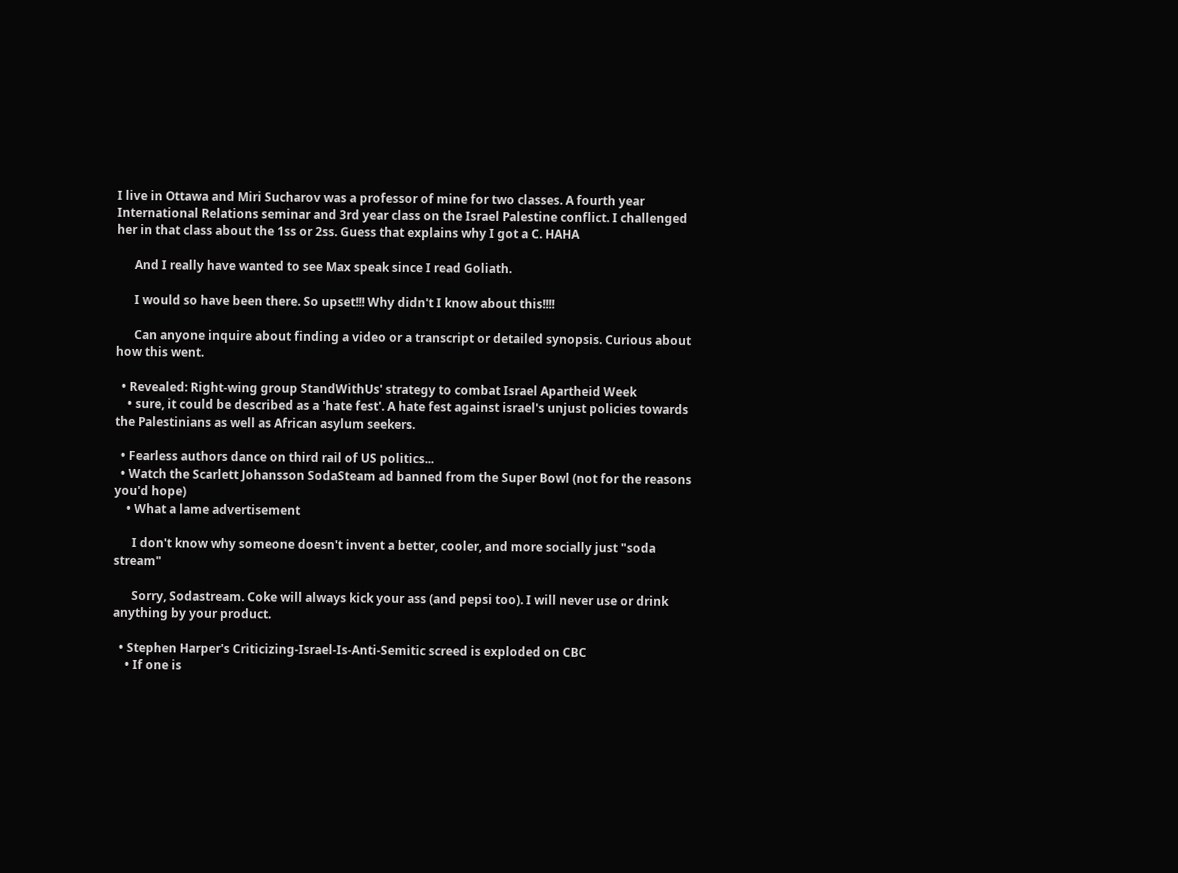I live in Ottawa and Miri Sucharov was a professor of mine for two classes. A fourth year International Relations seminar and 3rd year class on the Israel Palestine conflict. I challenged her in that class about the 1ss or 2ss. Guess that explains why I got a C. HAHA

      And I really have wanted to see Max speak since I read Goliath.

      I would so have been there. So upset!!! Why didn't I know about this!!!!

      Can anyone inquire about finding a video or a transcript or detailed synopsis. Curious about how this went.

  • Revealed: Right-wing group StandWithUs' strategy to combat Israel Apartheid Week
    • sure, it could be described as a 'hate fest'. A hate fest against israel's unjust policies towards the Palestinians as well as African asylum seekers.

  • Fearless authors dance on third rail of US politics...
  • Watch the Scarlett Johansson SodaSteam ad banned from the Super Bowl (not for the reasons you'd hope)
    • What a lame advertisement

      I don't know why someone doesn't invent a better, cooler, and more socially just "soda stream"

      Sorry, Sodastream. Coke will always kick your ass (and pepsi too). I will never use or drink anything by your product.

  • Stephen Harper's Criticizing-Israel-Is-Anti-Semitic screed is exploded on CBC
    • If one is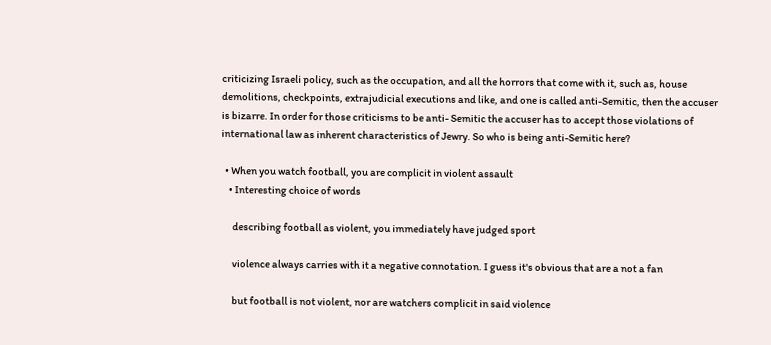criticizing Israeli policy, such as the occupation, and all the horrors that come with it, such as, house demolitions, checkpoints, extrajudicial executions and like, and one is called anti-Semitic, then the accuser is bizarre. In order for those criticisms to be anti- Semitic the accuser has to accept those violations of international law as inherent characteristics of Jewry. So who is being anti-Semitic here?

  • When you watch football, you are complicit in violent assault
    • Interesting choice of words

      describing football as violent, you immediately have judged sport

      violence always carries with it a negative connotation. I guess it's obvious that are a not a fan

      but football is not violent, nor are watchers complicit in said violence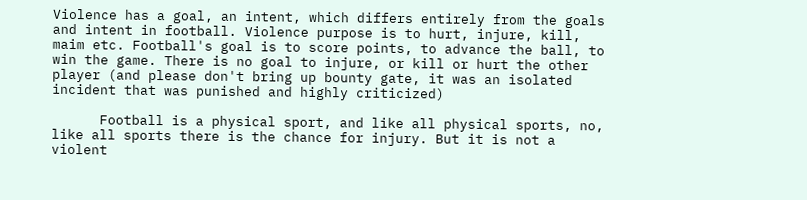Violence has a goal, an intent, which differs entirely from the goals and intent in football. Violence purpose is to hurt, injure, kill, maim etc. Football's goal is to score points, to advance the ball, to win the game. There is no goal to injure, or kill or hurt the other player (and please don't bring up bounty gate, it was an isolated incident that was punished and highly criticized)

      Football is a physical sport, and like all physical sports, no, like all sports there is the chance for injury. But it is not a violent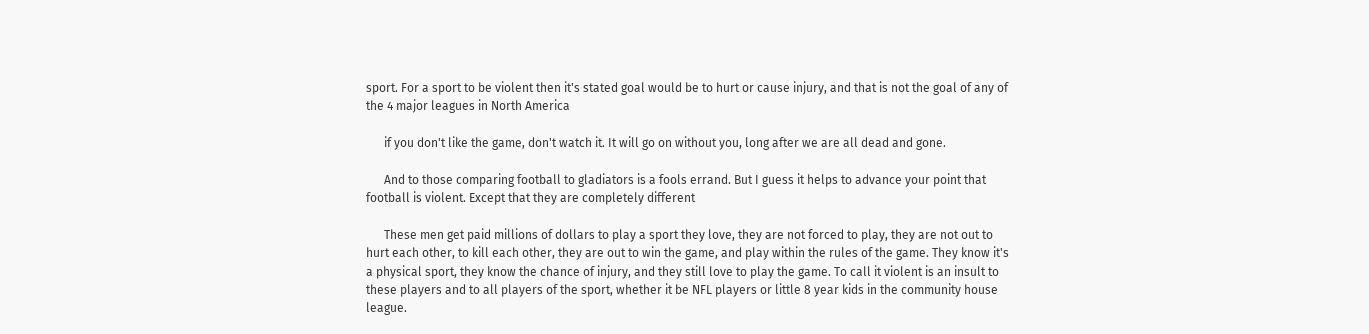sport. For a sport to be violent then it's stated goal would be to hurt or cause injury, and that is not the goal of any of the 4 major leagues in North America

      if you don't like the game, don't watch it. It will go on without you, long after we are all dead and gone.

      And to those comparing football to gladiators is a fools errand. But I guess it helps to advance your point that football is violent. Except that they are completely different

      These men get paid millions of dollars to play a sport they love, they are not forced to play, they are not out to hurt each other, to kill each other, they are out to win the game, and play within the rules of the game. They know it's a physical sport, they know the chance of injury, and they still love to play the game. To call it violent is an insult to these players and to all players of the sport, whether it be NFL players or little 8 year kids in the community house league.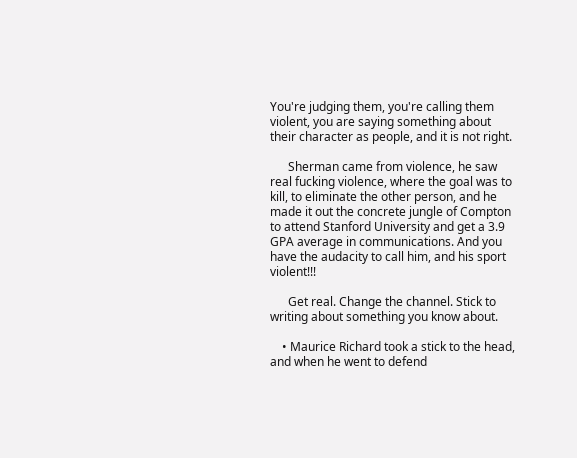You're judging them, you're calling them violent, you are saying something about their character as people, and it is not right.

      Sherman came from violence, he saw real fucking violence, where the goal was to kill, to eliminate the other person, and he made it out the concrete jungle of Compton to attend Stanford University and get a 3.9 GPA average in communications. And you have the audacity to call him, and his sport violent!!!

      Get real. Change the channel. Stick to writing about something you know about.

    • Maurice Richard took a stick to the head, and when he went to defend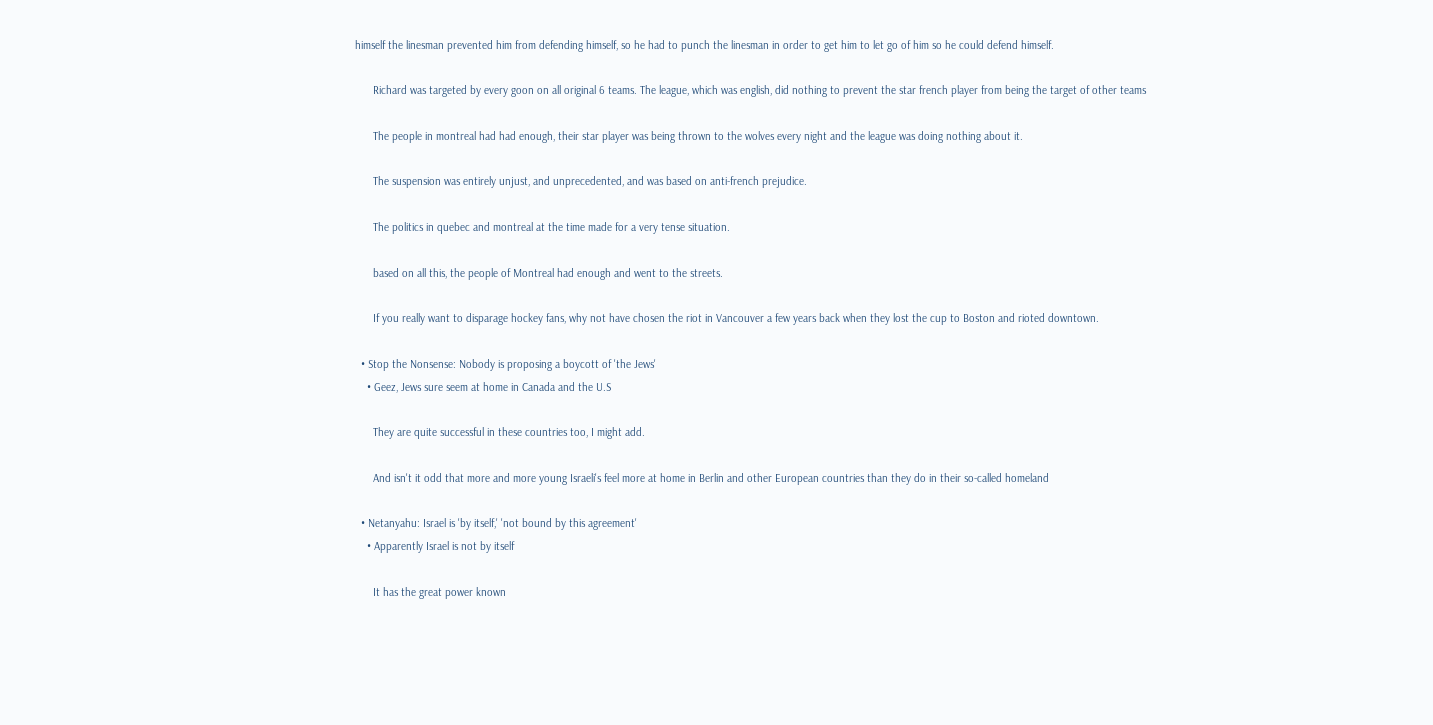himself the linesman prevented him from defending himself, so he had to punch the linesman in order to get him to let go of him so he could defend himself.

      Richard was targeted by every goon on all original 6 teams. The league, which was english, did nothing to prevent the star french player from being the target of other teams

      The people in montreal had had enough, their star player was being thrown to the wolves every night and the league was doing nothing about it.

      The suspension was entirely unjust, and unprecedented, and was based on anti-french prejudice.

      The politics in quebec and montreal at the time made for a very tense situation.

      based on all this, the people of Montreal had enough and went to the streets.

      If you really want to disparage hockey fans, why not have chosen the riot in Vancouver a few years back when they lost the cup to Boston and rioted downtown.

  • Stop the Nonsense: Nobody is proposing a boycott of 'the Jews'
    • Geez, Jews sure seem at home in Canada and the U.S

      They are quite successful in these countries too, I might add.

      And isn't it odd that more and more young Israeli's feel more at home in Berlin and other European countries than they do in their so-called homeland

  • Netanyahu: Israel is 'by itself,' 'not bound by this agreement'
    • Apparently Israel is not by itself

      It has the great power known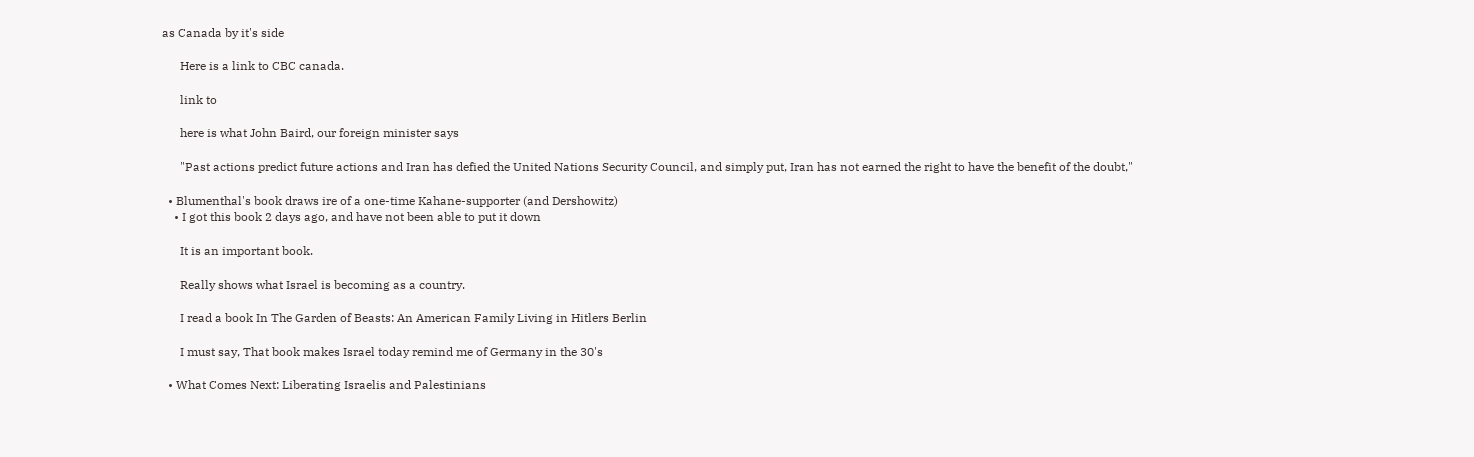as Canada by it's side

      Here is a link to CBC canada.

      link to

      here is what John Baird, our foreign minister says

      "Past actions predict future actions and Iran has defied the United Nations Security Council, and simply put, Iran has not earned the right to have the benefit of the doubt,"

  • Blumenthal's book draws ire of a one-time Kahane-supporter (and Dershowitz)
    • I got this book 2 days ago, and have not been able to put it down

      It is an important book.

      Really shows what Israel is becoming as a country.

      I read a book In The Garden of Beasts: An American Family Living in Hitlers Berlin

      I must say, That book makes Israel today remind me of Germany in the 30's

  • What Comes Next: Liberating Israelis and Palestinians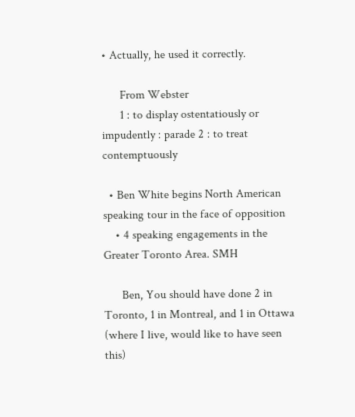• Actually, he used it correctly.

      From Webster
      1 : to display ostentatiously or impudently : parade 2 : to treat contemptuously

  • Ben White begins North American speaking tour in the face of opposition
    • 4 speaking engagements in the Greater Toronto Area. SMH

      Ben, You should have done 2 in Toronto, 1 in Montreal, and 1 in Ottawa (where I live, would like to have seen this)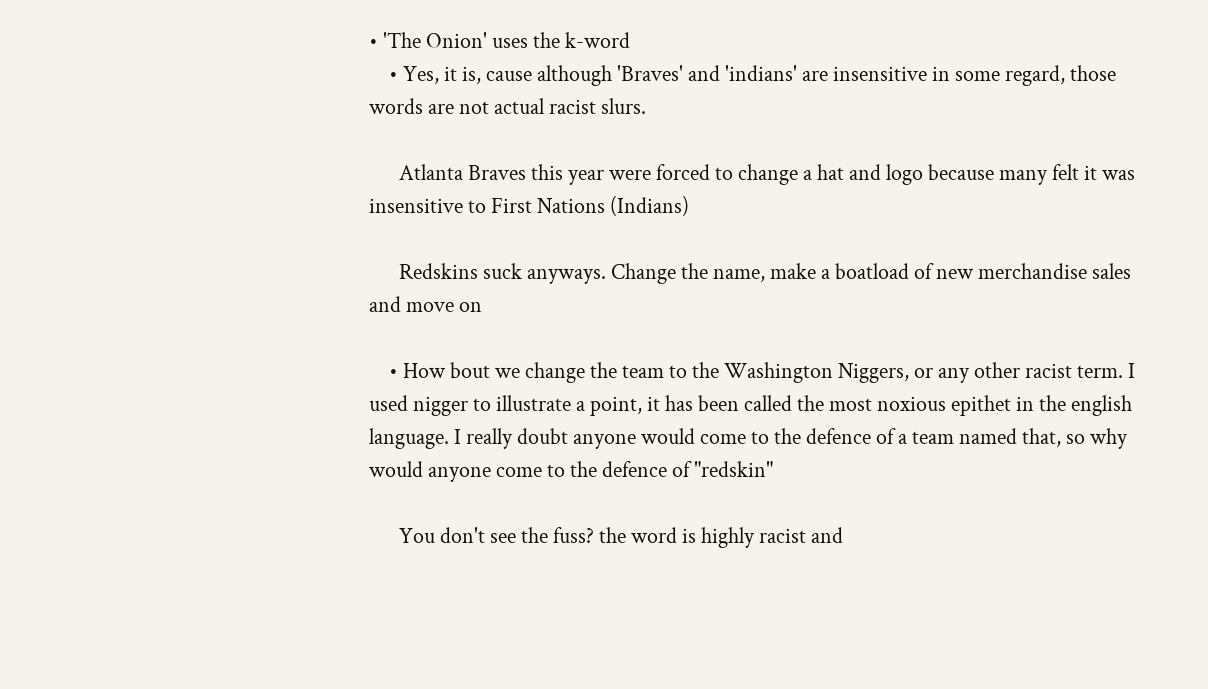• 'The Onion' uses the k-word
    • Yes, it is, cause although 'Braves' and 'indians' are insensitive in some regard, those words are not actual racist slurs.

      Atlanta Braves this year were forced to change a hat and logo because many felt it was insensitive to First Nations (Indians)

      Redskins suck anyways. Change the name, make a boatload of new merchandise sales and move on

    • How bout we change the team to the Washington Niggers, or any other racist term. I used nigger to illustrate a point, it has been called the most noxious epithet in the english language. I really doubt anyone would come to the defence of a team named that, so why would anyone come to the defence of "redskin"

      You don't see the fuss? the word is highly racist and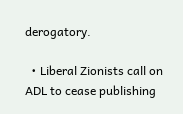derogatory.

  • Liberal Zionists call on ADL to cease publishing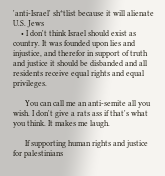'anti-Israel' sh*tlist because it will alienate U.S. Jews
    • I don't think Israel should exist as country. It was founded upon lies and injustice, and therefor in support of truth and justice it should be disbanded and all residents receive equal rights and equal privileges.

      You can call me an anti-semite all you wish. I don't give a rats ass if that's what you think. It makes me laugh.

      If supporting human rights and justice for palestinians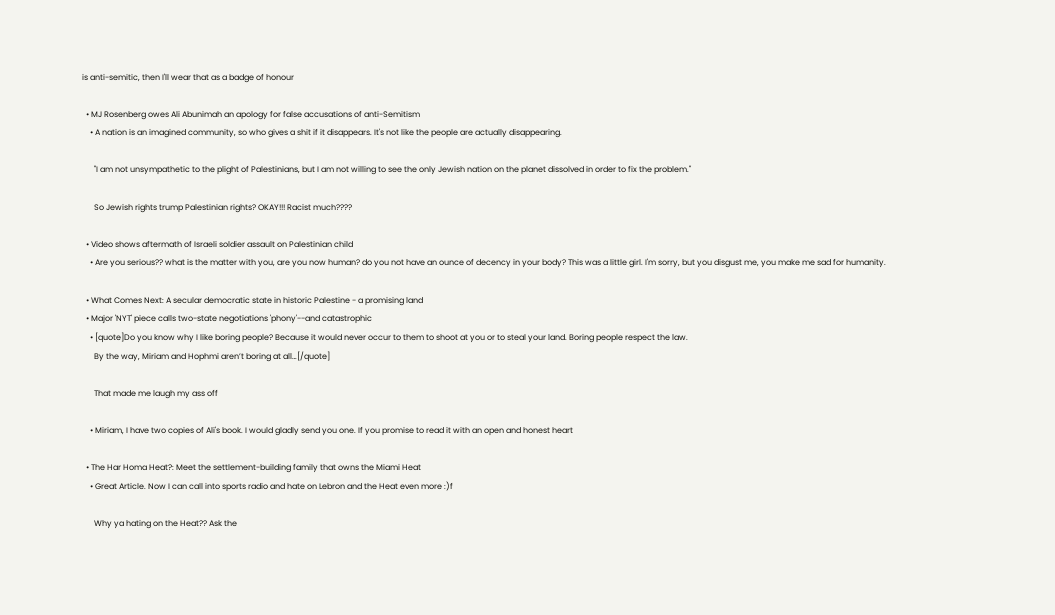is anti-semitic, then I'll wear that as a badge of honour

  • MJ Rosenberg owes Ali Abunimah an apology for false accusations of anti-Semitism
    • A nation is an imagined community, so who gives a shit if it disappears. It's not like the people are actually disappearing.

      "I am not unsympathetic to the plight of Palestinians, but I am not willing to see the only Jewish nation on the planet dissolved in order to fix the problem."

      So Jewish rights trump Palestinian rights? OKAY!!! Racist much????

  • Video shows aftermath of Israeli soldier assault on Palestinian child
    • Are you serious?? what is the matter with you, are you now human? do you not have an ounce of decency in your body? This was a little girl. I'm sorry, but you disgust me, you make me sad for humanity.

  • What Comes Next: A secular democratic state in historic Palestine - a promising land
  • Major 'NYT' piece calls two-state negotiations 'phony'--and catastrophic
    • [quote]Do you know why I like boring people? Because it would never occur to them to shoot at you or to steal your land. Boring people respect the law.
      By the way, Miriam and Hophmi aren’t boring at all…[/quote]

      That made me laugh my ass off

    • Miriam, I have two copies of Ali's book. I would gladly send you one. If you promise to read it with an open and honest heart

  • The Har Homa Heat?: Meet the settlement-building family that owns the Miami Heat
    • Great Article. Now I can call into sports radio and hate on Lebron and the Heat even more :)f

      Why ya hating on the Heat?? Ask the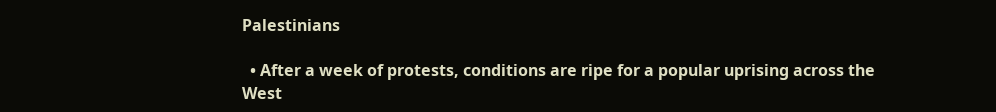Palestinians

  • After a week of protests, conditions are ripe for a popular uprising across the West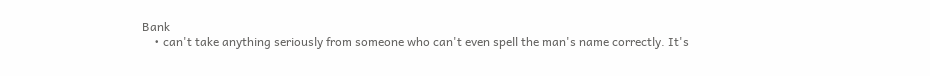Bank
    • can't take anything seriously from someone who can't even spell the man's name correctly. It's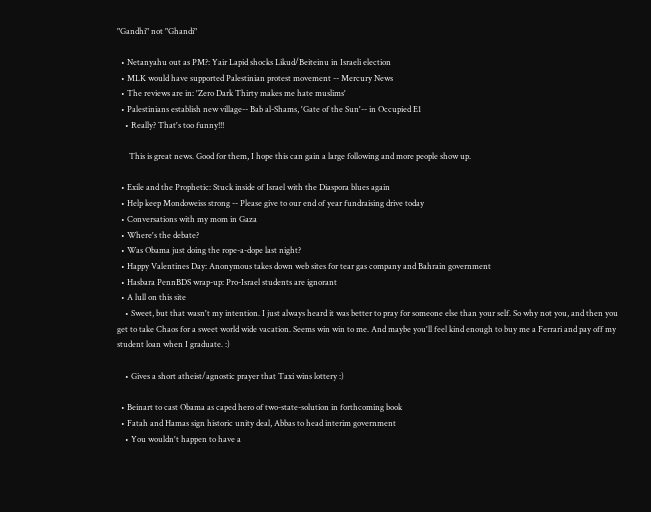"Gandhi" not "Ghandi"

  • Netanyahu out as PM?: Yair Lapid shocks Likud/Beiteinu in Israeli election
  • MLK would have supported Palestinian protest movement -- Mercury News
  • The reviews are in: 'Zero Dark Thirty makes me hate muslims'
  • Palestinians establish new village-- Bab al-Shams, 'Gate of the Sun'-- in Occupied E1
    • Really? That's too funny!!!

      This is great news. Good for them, I hope this can gain a large following and more people show up.

  • Exile and the Prophetic: Stuck inside of Israel with the Diaspora blues again
  • Help keep Mondoweiss strong -- Please give to our end of year fundraising drive today
  • Conversations with my mom in Gaza
  • Where's the debate?
  • Was Obama just doing the rope-a-dope last night?
  • Happy Valentines Day: Anonymous takes down web sites for tear gas company and Bahrain government
  • Hasbara PennBDS wrap-up: Pro-Israel students are ignorant
  • A lull on this site
    • Sweet, but that wasn't my intention. I just always heard it was better to pray for someone else than your self. So why not you, and then you get to take Chaos for a sweet world wide vacation. Seems win win to me. And maybe you'll feel kind enough to buy me a Ferrari and pay off my student loan when I graduate. :)

    • Gives a short atheist/agnostic prayer that Taxi wins lottery :)

  • Beinart to cast Obama as caped hero of two-state-solution in forthcoming book
  • Fatah and Hamas sign historic unity deal, Abbas to head interim government
    • You wouldn't happen to have a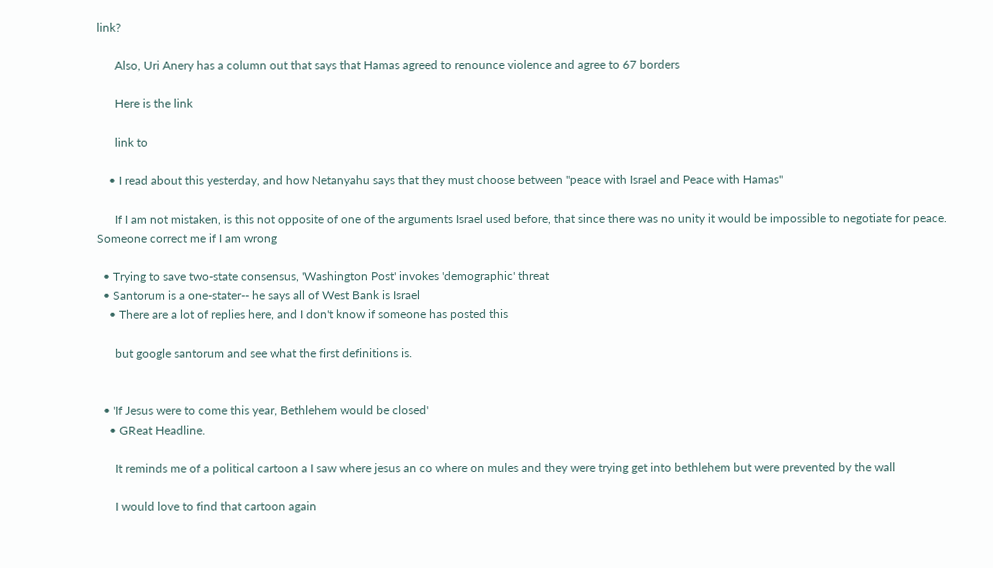link?

      Also, Uri Anery has a column out that says that Hamas agreed to renounce violence and agree to 67 borders

      Here is the link

      link to

    • I read about this yesterday, and how Netanyahu says that they must choose between "peace with Israel and Peace with Hamas"

      If I am not mistaken, is this not opposite of one of the arguments Israel used before, that since there was no unity it would be impossible to negotiate for peace. Someone correct me if I am wrong

  • Trying to save two-state consensus, 'Washington Post' invokes 'demographic' threat
  • Santorum is a one-stater-- he says all of West Bank is Israel
    • There are a lot of replies here, and I don't know if someone has posted this

      but google santorum and see what the first definitions is.


  • 'If Jesus were to come this year, Bethlehem would be closed'
    • GReat Headline.

      It reminds me of a political cartoon a I saw where jesus an co where on mules and they were trying get into bethlehem but were prevented by the wall

      I would love to find that cartoon again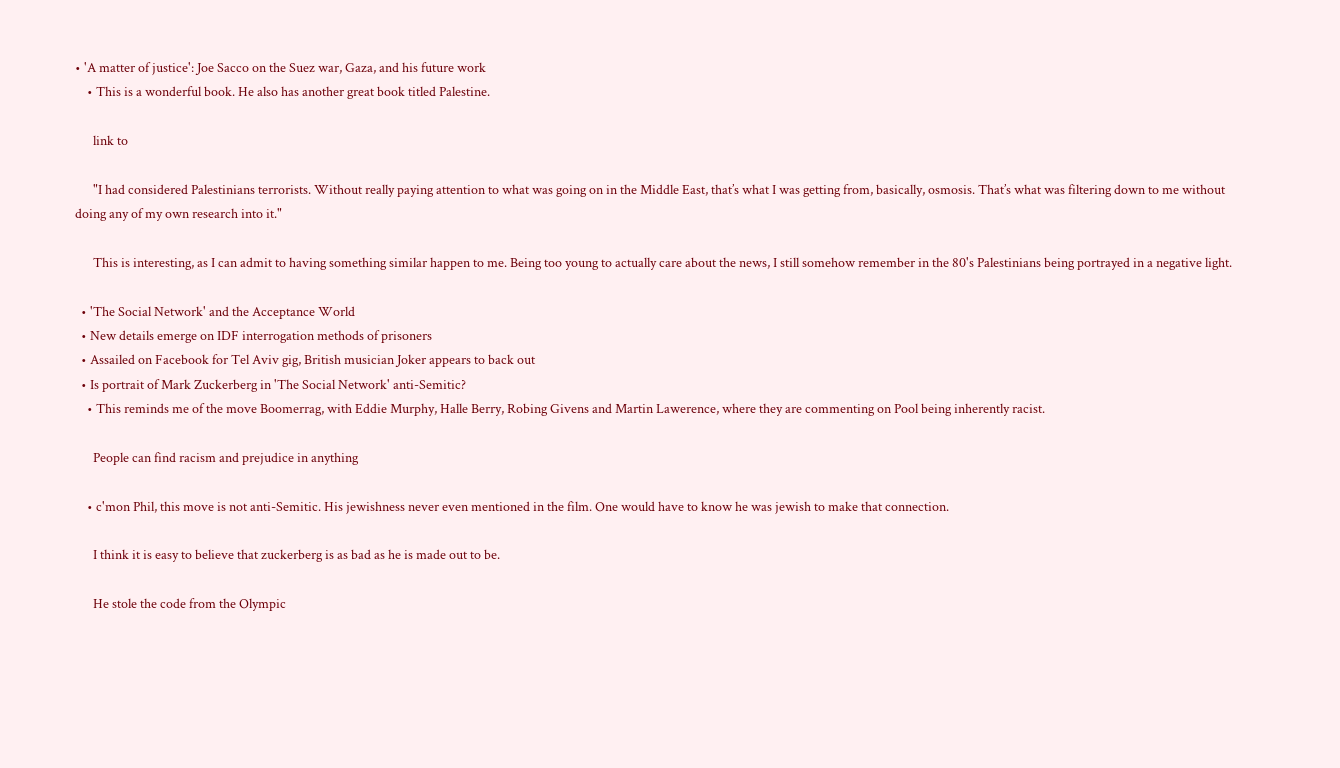• 'A matter of justice': Joe Sacco on the Suez war, Gaza, and his future work
    • This is a wonderful book. He also has another great book titled Palestine.

      link to

      "I had considered Palestinians terrorists. Without really paying attention to what was going on in the Middle East, that’s what I was getting from, basically, osmosis. That’s what was filtering down to me without doing any of my own research into it."

      This is interesting, as I can admit to having something similar happen to me. Being too young to actually care about the news, I still somehow remember in the 80's Palestinians being portrayed in a negative light.

  • 'The Social Network' and the Acceptance World
  • New details emerge on IDF interrogation methods of prisoners
  • Assailed on Facebook for Tel Aviv gig, British musician Joker appears to back out
  • Is portrait of Mark Zuckerberg in 'The Social Network' anti-Semitic?
    • This reminds me of the move Boomerrag, with Eddie Murphy, Halle Berry, Robing Givens and Martin Lawerence, where they are commenting on Pool being inherently racist.

      People can find racism and prejudice in anything

    • c'mon Phil, this move is not anti-Semitic. His jewishness never even mentioned in the film. One would have to know he was jewish to make that connection.

      I think it is easy to believe that zuckerberg is as bad as he is made out to be.

      He stole the code from the Olympic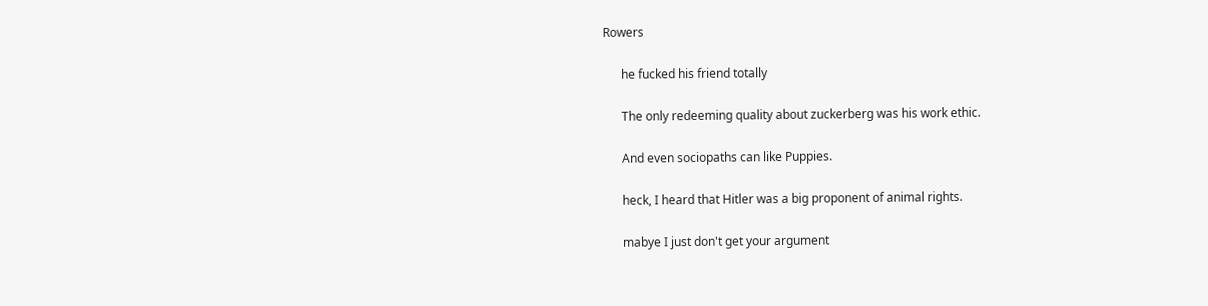Rowers

      he fucked his friend totally

      The only redeeming quality about zuckerberg was his work ethic.

      And even sociopaths can like Puppies.

      heck, I heard that Hitler was a big proponent of animal rights.

      mabye I just don't get your argument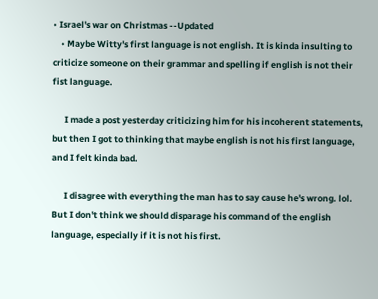• Israel's war on Christmas --Updated
    • Maybe Witty's first language is not english. It is kinda insulting to criticize someone on their grammar and spelling if english is not their fist language.

      I made a post yesterday criticizing him for his incoherent statements, but then I got to thinking that maybe english is not his first language, and I felt kinda bad.

      I disagree with everything the man has to say cause he's wrong. lol. But I don't think we should disparage his command of the english language, especially if it is not his first.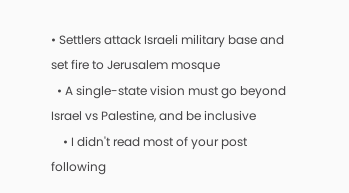• Settlers attack Israeli military base and set fire to Jerusalem mosque
  • A single-state vision must go beyond Israel vs Palestine, and be inclusive
    • I didn't read most of your post following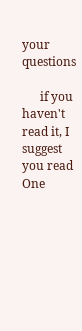your questions

      if you haven't read it, I suggest you read One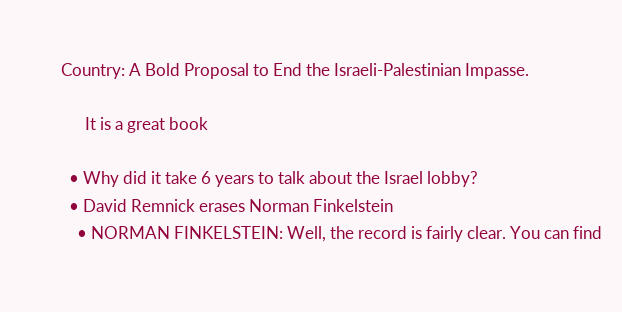Country: A Bold Proposal to End the Israeli-Palestinian Impasse.

      It is a great book

  • Why did it take 6 years to talk about the Israel lobby?
  • David Remnick erases Norman Finkelstein
    • NORMAN FINKELSTEIN: Well, the record is fairly clear. You can find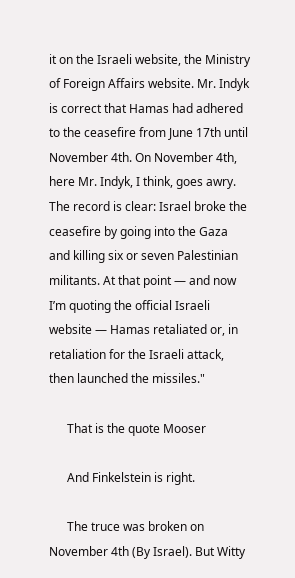it on the Israeli website, the Ministry of Foreign Affairs website. Mr. Indyk is correct that Hamas had adhered to the ceasefire from June 17th until November 4th. On November 4th, here Mr. Indyk, I think, goes awry. The record is clear: Israel broke the ceasefire by going into the Gaza and killing six or seven Palestinian militants. At that point — and now I’m quoting the official Israeli website — Hamas retaliated or, in retaliation for the Israeli attack, then launched the missiles."

      That is the quote Mooser

      And Finkelstein is right.

      The truce was broken on November 4th (By Israel). But Witty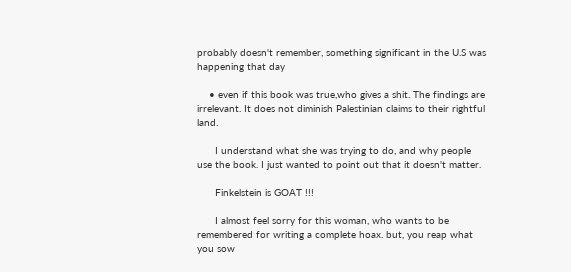probably doesn't remember, something significant in the U.S was happening that day

    • even if this book was true,who gives a shit. The findings are irrelevant. It does not diminish Palestinian claims to their rightful land.

      I understand what she was trying to do, and why people use the book. I just wanted to point out that it doesn't matter.

      Finkelstein is GOAT !!!

      I almost feel sorry for this woman, who wants to be remembered for writing a complete hoax. but, you reap what you sow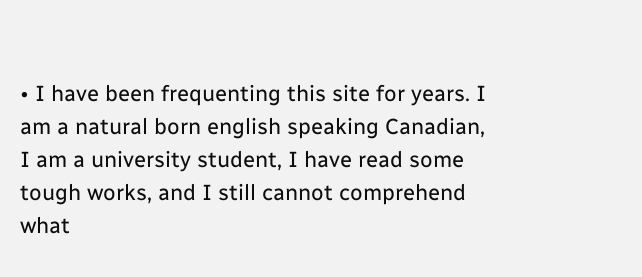• I have been frequenting this site for years. I am a natural born english speaking Canadian, I am a university student, I have read some tough works, and I still cannot comprehend what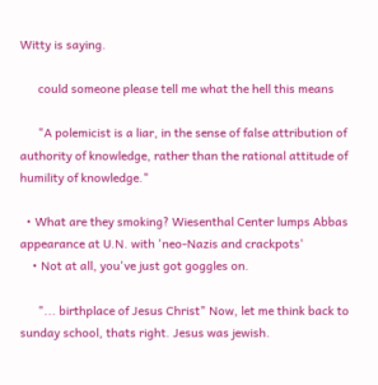Witty is saying.

      could someone please tell me what the hell this means

      "A polemicist is a liar, in the sense of false attribution of authority of knowledge, rather than the rational attitude of humility of knowledge."

  • What are they smoking? Wiesenthal Center lumps Abbas appearance at U.N. with 'neo-Nazis and crackpots'
    • Not at all, you've just got goggles on.

      "... birthplace of Jesus Christ" Now, let me think back to sunday school, thats right. Jesus was jewish.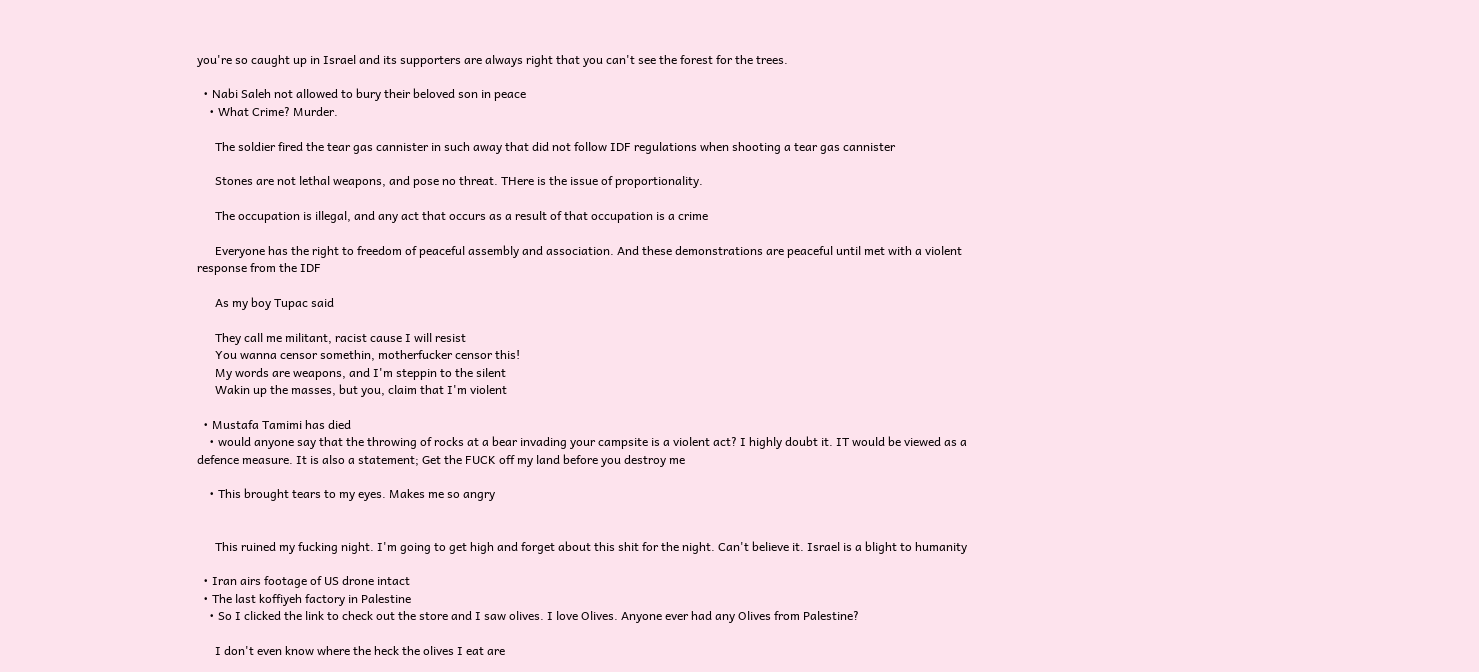you're so caught up in Israel and its supporters are always right that you can't see the forest for the trees.

  • Nabi Saleh not allowed to bury their beloved son in peace
    • What Crime? Murder.

      The soldier fired the tear gas cannister in such away that did not follow IDF regulations when shooting a tear gas cannister

      Stones are not lethal weapons, and pose no threat. THere is the issue of proportionality.

      The occupation is illegal, and any act that occurs as a result of that occupation is a crime

      Everyone has the right to freedom of peaceful assembly and association. And these demonstrations are peaceful until met with a violent response from the IDF

      As my boy Tupac said

      They call me militant, racist cause I will resist
      You wanna censor somethin, motherfucker censor this!
      My words are weapons, and I'm steppin to the silent
      Wakin up the masses, but you, claim that I'm violent

  • Mustafa Tamimi has died
    • would anyone say that the throwing of rocks at a bear invading your campsite is a violent act? I highly doubt it. IT would be viewed as a defence measure. It is also a statement; Get the FUCK off my land before you destroy me

    • This brought tears to my eyes. Makes me so angry


      This ruined my fucking night. I'm going to get high and forget about this shit for the night. Can't believe it. Israel is a blight to humanity

  • Iran airs footage of US drone intact
  • The last koffiyeh factory in Palestine
    • So I clicked the link to check out the store and I saw olives. I love Olives. Anyone ever had any Olives from Palestine?

      I don't even know where the heck the olives I eat are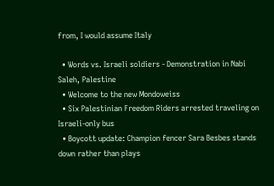from, I would assume Italy

  • Words vs. Israeli soldiers - Demonstration in Nabi Saleh, Palestine
  • Welcome to the new Mondoweiss
  • Six Palestinian Freedom Riders arrested traveling on Israeli-only bus
  • Boycott update: Champion fencer Sara Besbes stands down rather than plays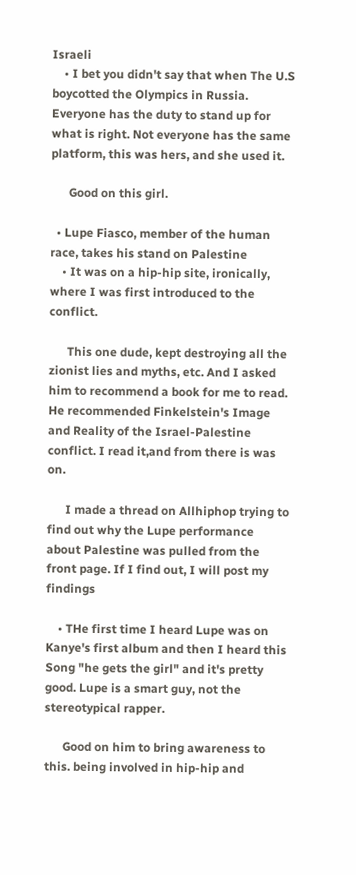Israeli
    • I bet you didn't say that when The U.S boycotted the Olympics in Russia. Everyone has the duty to stand up for what is right. Not everyone has the same platform, this was hers, and she used it.

      Good on this girl.

  • Lupe Fiasco, member of the human race, takes his stand on Palestine
    • It was on a hip-hip site, ironically, where I was first introduced to the conflict.

      This one dude, kept destroying all the zionist lies and myths, etc. And I asked him to recommend a book for me to read. He recommended Finkelstein's Image and Reality of the Israel-Palestine conflict. I read it,and from there is was on.

      I made a thread on Allhiphop trying to find out why the Lupe performance about Palestine was pulled from the front page. If I find out, I will post my findings

    • THe first time I heard Lupe was on Kanye's first album and then I heard this Song "he gets the girl" and it's pretty good. Lupe is a smart guy, not the stereotypical rapper.

      Good on him to bring awareness to this. being involved in hip-hip and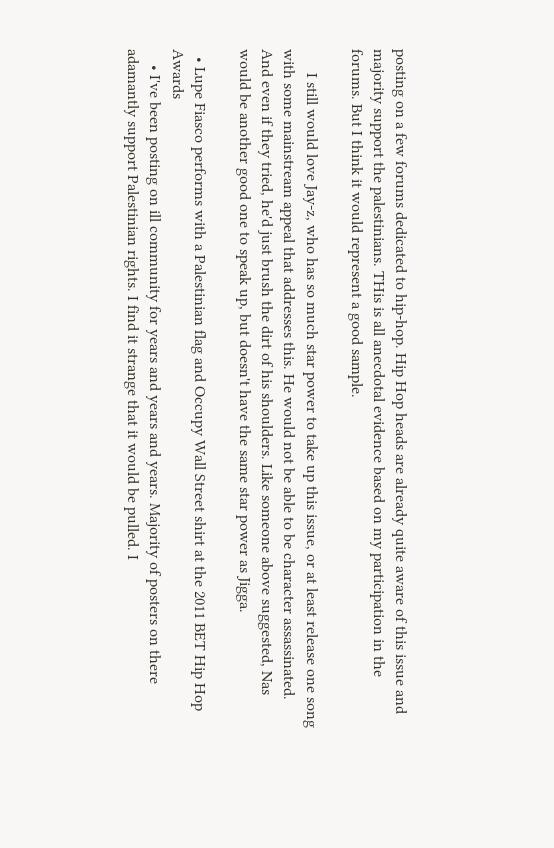posting on a few forums dedicated to hip-hop. Hip Hop heads are already quite aware of this issue and majority support the palestinians. THis is all anecdotal evidence based on my participation in the forums. But I think it would represent a good sample.

      I still would love Jay-z, who has so much star power to take up this issue, or at least release one song with some mainstream appeal that addresses this. He would not be able to be character assassinated. And even if they tried, he'd just brush the dirt of his shoulders. Like someone above suggested, Nas would be another good one to speak up, but doesn't have the same star power as Jigga.

  • Lupe Fiasco performs with a Palestinian flag and Occupy Wall Street shirt at the 2011 BET Hip Hop Awards
    • I've been posting on ill community for years and years and years. Majority of posters on there adamantly support Palestinian rights. I find it strange that it would be pulled. I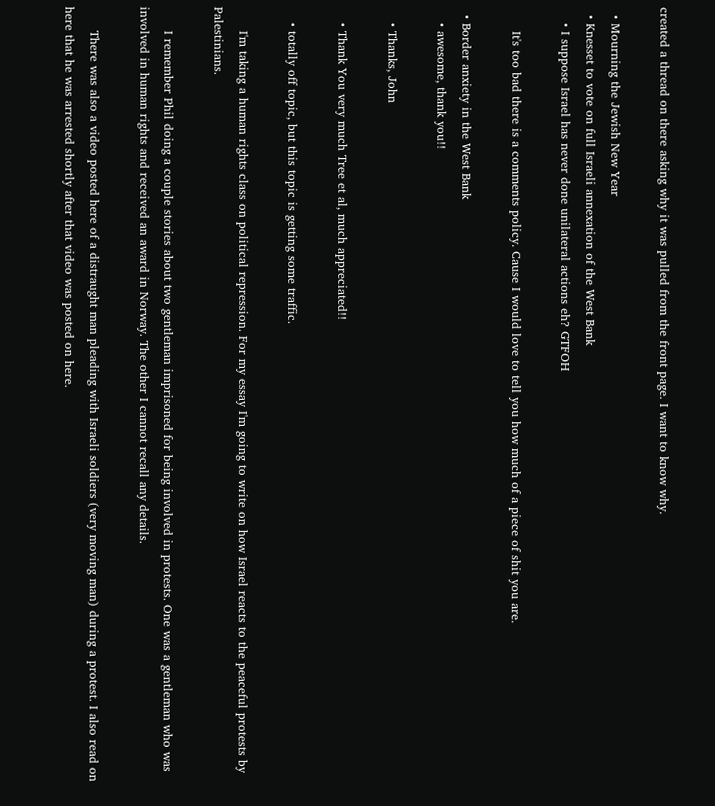created a thread on there asking why it was pulled from the front page. I want to know why.

  • Mourning the Jewish New Year
  • Knesset to vote on full Israeli annexation of the West Bank
    • I suppose Israel has never done unilateral actions eh? GTFOH

      It's too bad there is a comments policy. Cause I would love to tell you how much of a piece of shit you are.

  • Border anxiety in the West Bank
    • awesome, thank you!!

    • Thanks, John

    • Thank You very much Tree et al, much appreciated!!

    • totally off topic, but this topic is getting some traffic.

      I'm taking a human rights class on political repression. For my essay I'm going to write on how Israel reacts to the peaceful protests by Palestinians.

      I remember Phil doing a couple stories about two gentleman imprisoned for being involved in protests. One was a gentleman who was involved in human rights and received an award in Norway. The other I cannot recall any details.

      There was also a video posted here of a distraught man pleading with Israeli soldiers (very moving man) during a protest. I also read on here that he was arrested shortly after that video was posted on here.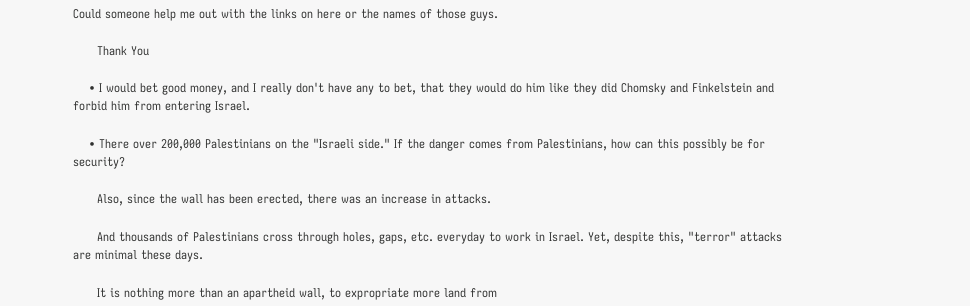Could someone help me out with the links on here or the names of those guys.

      Thank You

    • I would bet good money, and I really don't have any to bet, that they would do him like they did Chomsky and Finkelstein and forbid him from entering Israel.

    • There over 200,000 Palestinians on the "Israeli side." If the danger comes from Palestinians, how can this possibly be for security?

      Also, since the wall has been erected, there was an increase in attacks.

      And thousands of Palestinians cross through holes, gaps, etc. everyday to work in Israel. Yet, despite this, "terror" attacks are minimal these days.

      It is nothing more than an apartheid wall, to expropriate more land from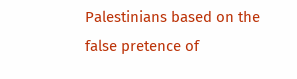Palestinians based on the false pretence of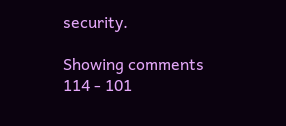security.

Showing comments 114 - 101